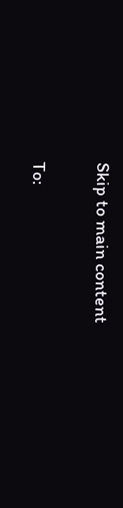Skip to main content

To: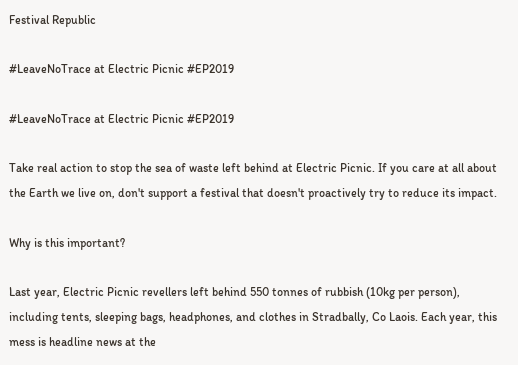Festival Republic

#LeaveNoTrace at Electric Picnic #EP2019

#LeaveNoTrace at Electric Picnic #EP2019

Take real action to stop the sea of waste left behind at Electric Picnic. If you care at all about the Earth we live on, don't support a festival that doesn't proactively try to reduce its impact.

Why is this important?

Last year, Electric Picnic revellers left behind 550 tonnes of rubbish (10kg per person), including tents, sleeping bags, headphones, and clothes in Stradbally, Co Laois. Each year, this mess is headline news at the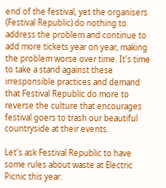end of the festival, yet the organisers (Festival Republic) do nothing to address the problem and continue to add more tickets year on year, making the problem worse over time. It's time to take a stand against these irresponsible practices and demand that Festival Republic do more to reverse the culture that encourages festival goers to trash our beautiful countryside at their events.

Let's ask Festival Republic to have some rules about waste at Electric Picnic this year.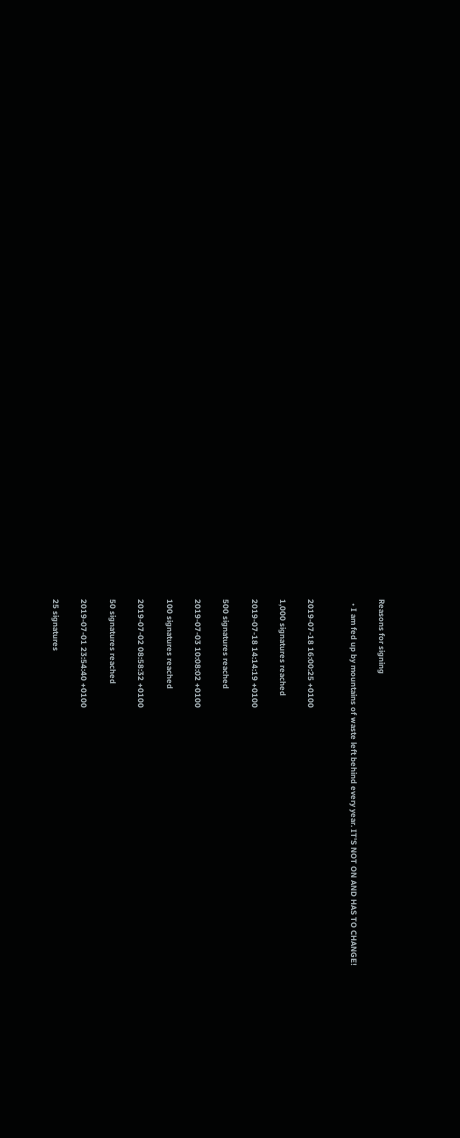Reasons for signing

  • I am fed up by mountains of waste left behind every year. IT'S NOT ON AND HAS TO CHANGE!


2019-07-18 16:00:25 +0100

1,000 signatures reached

2019-07-18 14:14:19 +0100

500 signatures reached

2019-07-03 10:08:02 +0100

100 signatures reached

2019-07-02 08:58:32 +0100

50 signatures reached

2019-07-01 23:54:40 +0100

25 signatures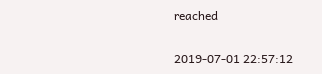reached

2019-07-01 22:57:12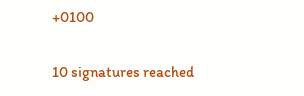+0100

10 signatures reached